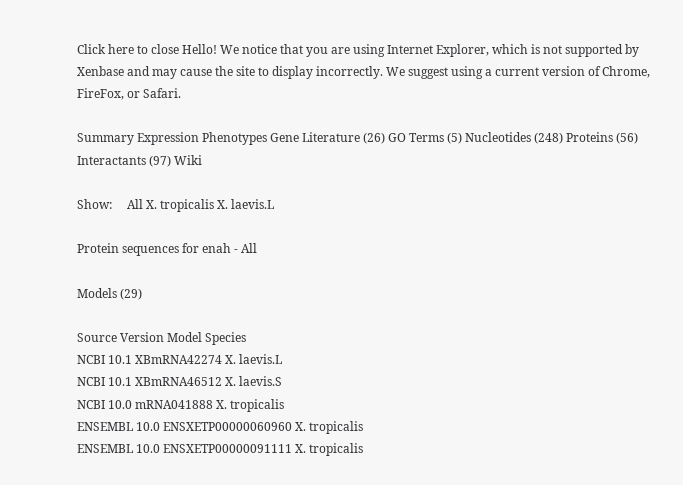Click here to close Hello! We notice that you are using Internet Explorer, which is not supported by Xenbase and may cause the site to display incorrectly. We suggest using a current version of Chrome, FireFox, or Safari.

Summary Expression Phenotypes Gene Literature (26) GO Terms (5) Nucleotides (248) Proteins (56) Interactants (97) Wiki

Show:     All X. tropicalis X. laevis.L

Protein sequences for enah - All

Models (29)

Source Version Model Species
NCBI 10.1 XBmRNA42274 X. laevis.L
NCBI 10.1 XBmRNA46512 X. laevis.S
NCBI 10.0 mRNA041888 X. tropicalis
ENSEMBL 10.0 ENSXETP00000060960 X. tropicalis
ENSEMBL 10.0 ENSXETP00000091111 X. tropicalis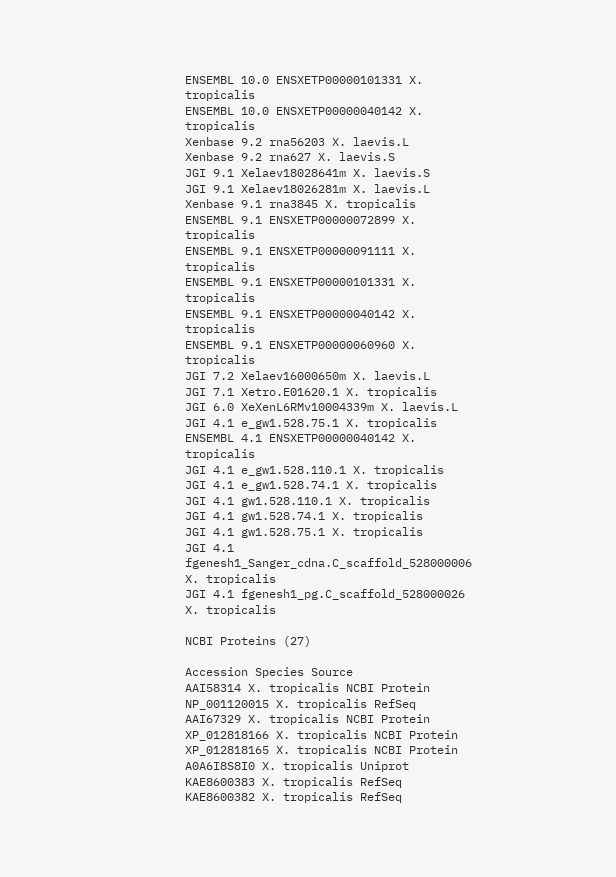ENSEMBL 10.0 ENSXETP00000101331 X. tropicalis
ENSEMBL 10.0 ENSXETP00000040142 X. tropicalis
Xenbase 9.2 rna56203 X. laevis.L
Xenbase 9.2 rna627 X. laevis.S
JGI 9.1 Xelaev18028641m X. laevis.S
JGI 9.1 Xelaev18026281m X. laevis.L
Xenbase 9.1 rna3845 X. tropicalis
ENSEMBL 9.1 ENSXETP00000072899 X. tropicalis
ENSEMBL 9.1 ENSXETP00000091111 X. tropicalis
ENSEMBL 9.1 ENSXETP00000101331 X. tropicalis
ENSEMBL 9.1 ENSXETP00000040142 X. tropicalis
ENSEMBL 9.1 ENSXETP00000060960 X. tropicalis
JGI 7.2 Xelaev16000650m X. laevis.L
JGI 7.1 Xetro.E01620.1 X. tropicalis
JGI 6.0 XeXenL6RMv10004339m X. laevis.L
JGI 4.1 e_gw1.528.75.1 X. tropicalis
ENSEMBL 4.1 ENSXETP00000040142 X. tropicalis
JGI 4.1 e_gw1.528.110.1 X. tropicalis
JGI 4.1 e_gw1.528.74.1 X. tropicalis
JGI 4.1 gw1.528.110.1 X. tropicalis
JGI 4.1 gw1.528.74.1 X. tropicalis
JGI 4.1 gw1.528.75.1 X. tropicalis
JGI 4.1 fgenesh1_Sanger_cdna.C_scaffold_528000006 X. tropicalis
JGI 4.1 fgenesh1_pg.C_scaffold_528000026 X. tropicalis

NCBI Proteins (27)

Accession Species Source
AAI58314 X. tropicalis NCBI Protein
NP_001120015 X. tropicalis RefSeq
AAI67329 X. tropicalis NCBI Protein
XP_012818166 X. tropicalis NCBI Protein
XP_012818165 X. tropicalis NCBI Protein
A0A6I8S8I0 X. tropicalis Uniprot
KAE8600383 X. tropicalis RefSeq
KAE8600382 X. tropicalis RefSeq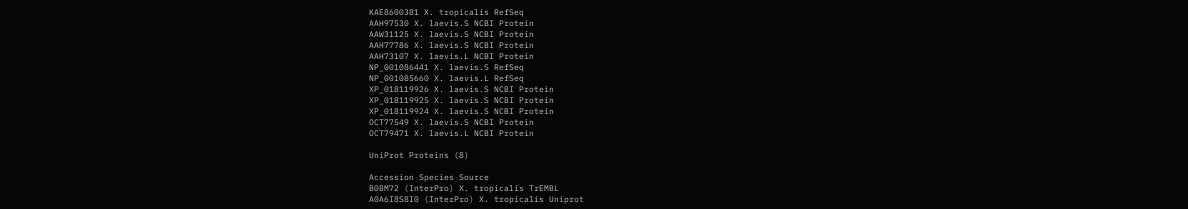KAE8600381 X. tropicalis RefSeq
AAH97530 X. laevis.S NCBI Protein
AAW31125 X. laevis.S NCBI Protein
AAH77786 X. laevis.S NCBI Protein
AAH73107 X. laevis.L NCBI Protein
NP_001086441 X. laevis.S RefSeq
NP_001085660 X. laevis.L RefSeq
XP_018119926 X. laevis.S NCBI Protein
XP_018119925 X. laevis.S NCBI Protein
XP_018119924 X. laevis.S NCBI Protein
OCT77549 X. laevis.S NCBI Protein
OCT79471 X. laevis.L NCBI Protein

UniProt Proteins (8)

Accession Species Source
B0BM72 (InterPro) X. tropicalis TrEMBL
A0A6I8S8I0 (InterPro) X. tropicalis Uniprot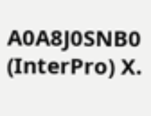A0A8J0SNB0 (InterPro) X.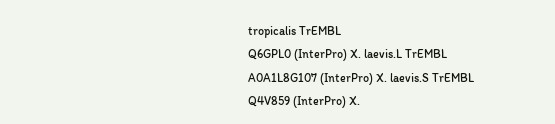tropicalis TrEMBL
Q6GPL0 (InterPro) X. laevis.L TrEMBL
A0A1L8G107 (InterPro) X. laevis.S TrEMBL
Q4V859 (InterPro) X.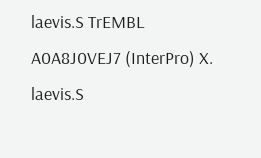laevis.S TrEMBL
A0A8J0VEJ7 (InterPro) X. laevis.S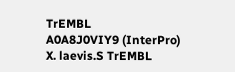TrEMBL
A0A8J0VIY9 (InterPro) X. laevis.S TrEMBL